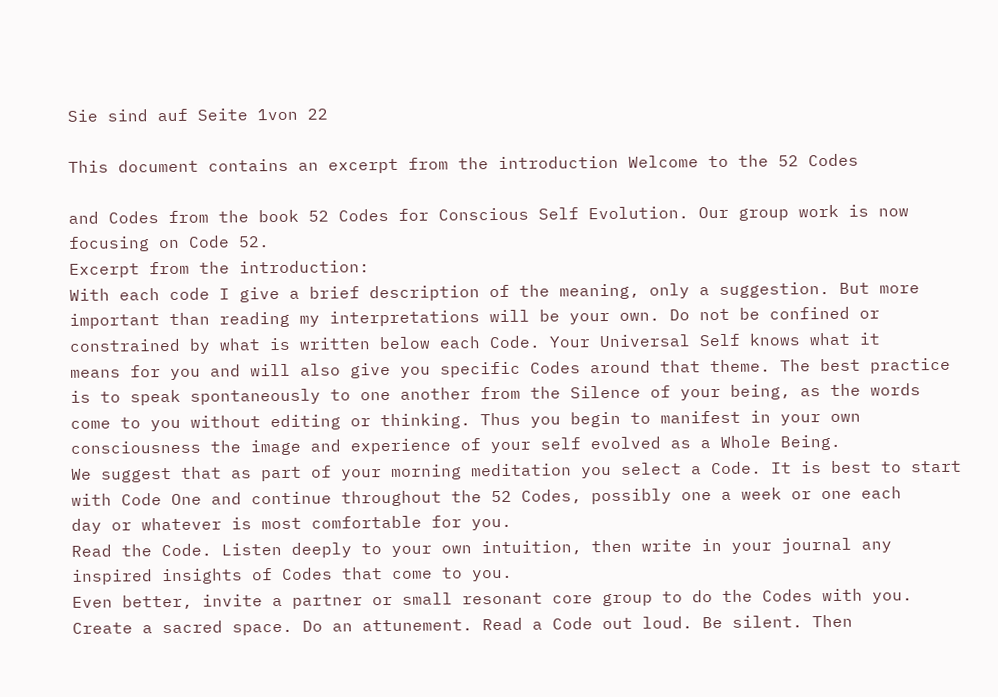Sie sind auf Seite 1von 22

This document contains an excerpt from the introduction Welcome to the 52 Codes

and Codes from the book 52 Codes for Conscious Self Evolution. Our group work is now
focusing on Code 52.
Excerpt from the introduction:
With each code I give a brief description of the meaning, only a suggestion. But more
important than reading my interpretations will be your own. Do not be confined or
constrained by what is written below each Code. Your Universal Self knows what it
means for you and will also give you specific Codes around that theme. The best practice
is to speak spontaneously to one another from the Silence of your being, as the words
come to you without editing or thinking. Thus you begin to manifest in your own
consciousness the image and experience of your self evolved as a Whole Being.
We suggest that as part of your morning meditation you select a Code. It is best to start
with Code One and continue throughout the 52 Codes, possibly one a week or one each
day or whatever is most comfortable for you.
Read the Code. Listen deeply to your own intuition, then write in your journal any
inspired insights of Codes that come to you.
Even better, invite a partner or small resonant core group to do the Codes with you.
Create a sacred space. Do an attunement. Read a Code out loud. Be silent. Then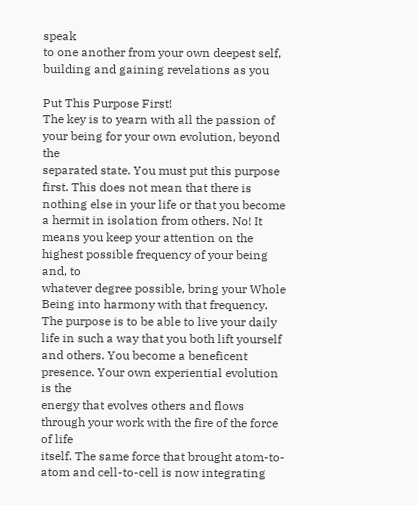speak
to one another from your own deepest self, building and gaining revelations as you

Put This Purpose First!
The key is to yearn with all the passion of your being for your own evolution, beyond the
separated state. You must put this purpose first. This does not mean that there is
nothing else in your life or that you become a hermit in isolation from others. No! It
means you keep your attention on the highest possible frequency of your being and, to
whatever degree possible, bring your Whole Being into harmony with that frequency.
The purpose is to be able to live your daily life in such a way that you both lift yourself
and others. You become a beneficent presence. Your own experiential evolution is the
energy that evolves others and flows through your work with the fire of the force of life
itself. The same force that brought atom-to-atom and cell-to-cell is now integrating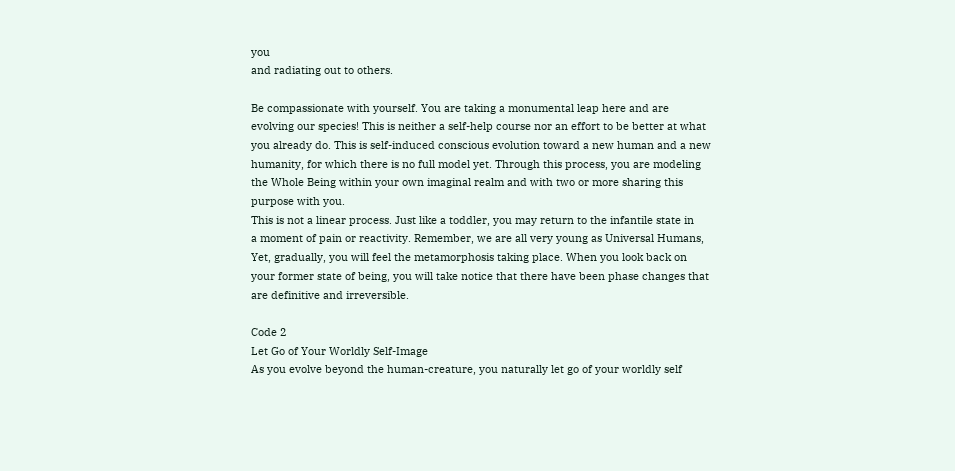you
and radiating out to others.

Be compassionate with yourself. You are taking a monumental leap here and are
evolving our species! This is neither a self-help course nor an effort to be better at what
you already do. This is self-induced conscious evolution toward a new human and a new
humanity, for which there is no full model yet. Through this process, you are modeling
the Whole Being within your own imaginal realm and with two or more sharing this
purpose with you.
This is not a linear process. Just like a toddler, you may return to the infantile state in
a moment of pain or reactivity. Remember, we are all very young as Universal Humans,
Yet, gradually, you will feel the metamorphosis taking place. When you look back on
your former state of being, you will take notice that there have been phase changes that
are definitive and irreversible.

Code 2
Let Go of Your Worldly Self-Image
As you evolve beyond the human-creature, you naturally let go of your worldly self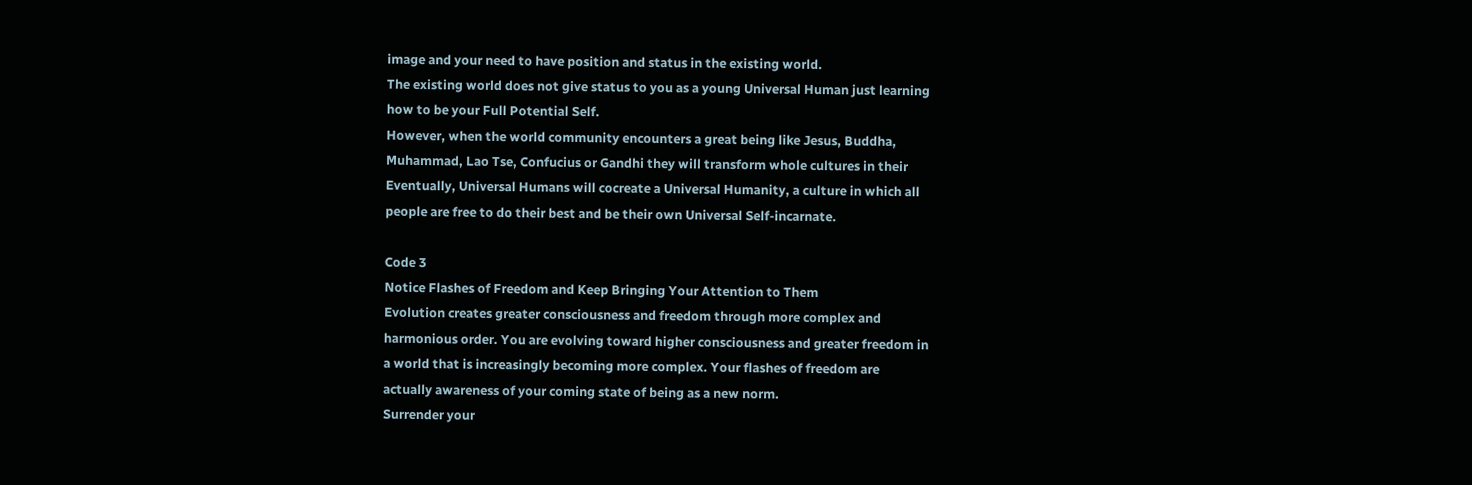image and your need to have position and status in the existing world.
The existing world does not give status to you as a young Universal Human just learning
how to be your Full Potential Self.
However, when the world community encounters a great being like Jesus, Buddha,
Muhammad, Lao Tse, Confucius or Gandhi they will transform whole cultures in their
Eventually, Universal Humans will cocreate a Universal Humanity, a culture in which all
people are free to do their best and be their own Universal Self-incarnate.

Code 3
Notice Flashes of Freedom and Keep Bringing Your Attention to Them
Evolution creates greater consciousness and freedom through more complex and
harmonious order. You are evolving toward higher consciousness and greater freedom in
a world that is increasingly becoming more complex. Your flashes of freedom are
actually awareness of your coming state of being as a new norm.
Surrender your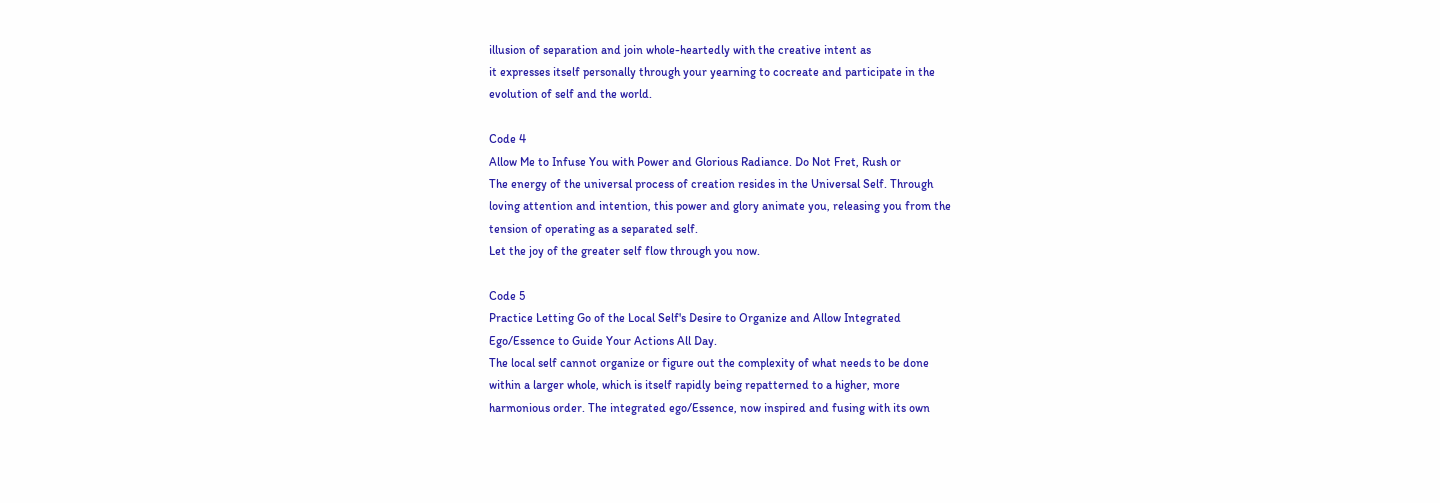illusion of separation and join whole-heartedly with the creative intent as
it expresses itself personally through your yearning to cocreate and participate in the
evolution of self and the world.

Code 4
Allow Me to Infuse You with Power and Glorious Radiance. Do Not Fret, Rush or
The energy of the universal process of creation resides in the Universal Self. Through
loving attention and intention, this power and glory animate you, releasing you from the
tension of operating as a separated self.
Let the joy of the greater self flow through you now.

Code 5
Practice Letting Go of the Local Self's Desire to Organize and Allow Integrated
Ego/Essence to Guide Your Actions All Day.
The local self cannot organize or figure out the complexity of what needs to be done
within a larger whole, which is itself rapidly being repatterned to a higher, more
harmonious order. The integrated ego/Essence, now inspired and fusing with its own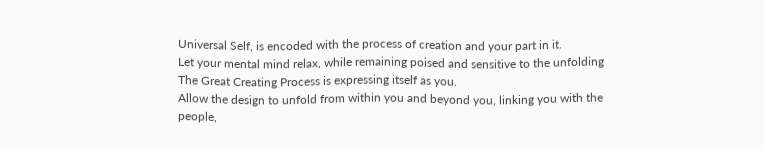Universal Self, is encoded with the process of creation and your part in it.
Let your mental mind relax, while remaining poised and sensitive to the unfolding
The Great Creating Process is expressing itself as you.
Allow the design to unfold from within you and beyond you, linking you with the people,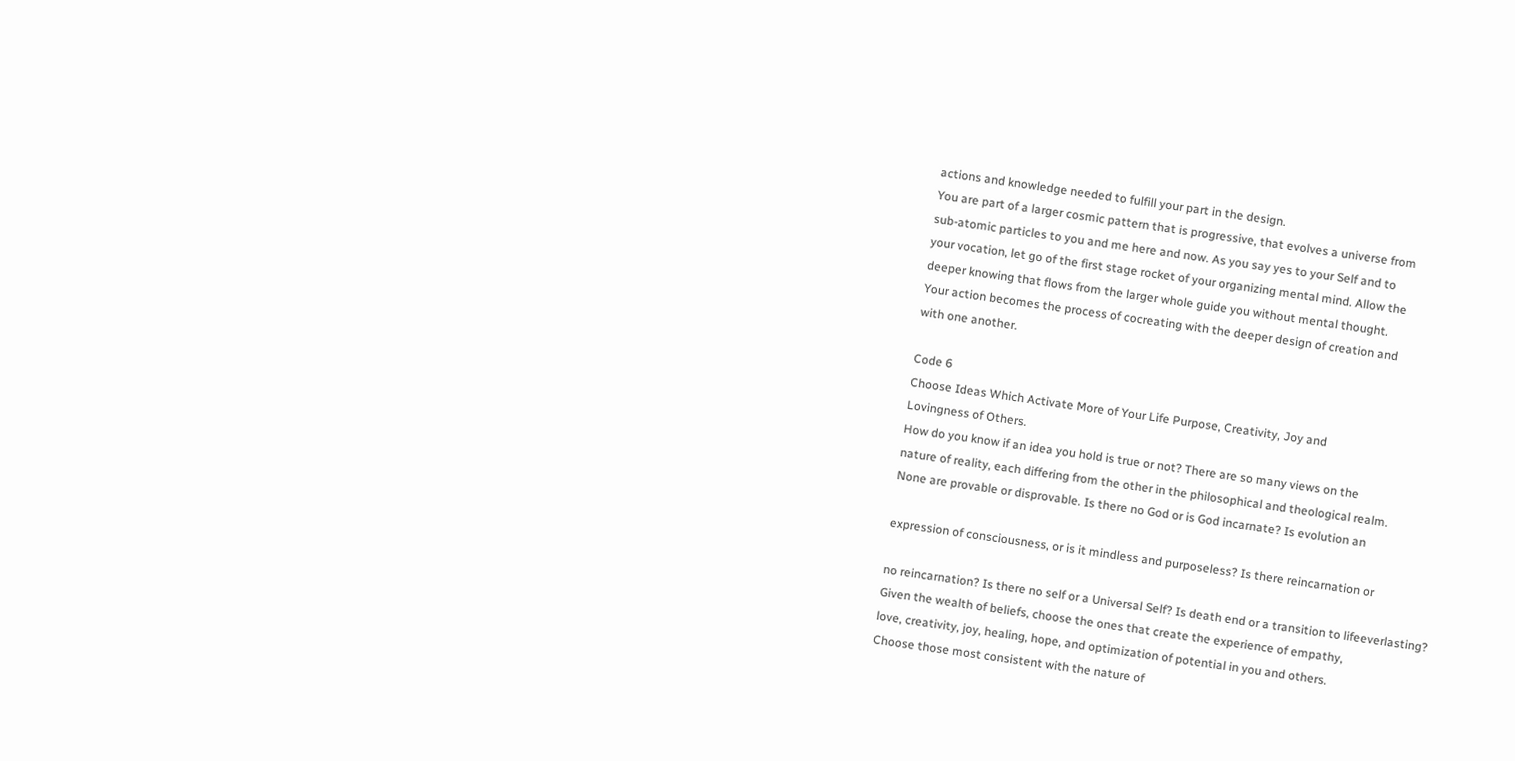actions and knowledge needed to fulfill your part in the design.
You are part of a larger cosmic pattern that is progressive, that evolves a universe from
sub-atomic particles to you and me here and now. As you say yes to your Self and to
your vocation, let go of the first stage rocket of your organizing mental mind. Allow the
deeper knowing that flows from the larger whole guide you without mental thought.
Your action becomes the process of cocreating with the deeper design of creation and
with one another.

Code 6
Choose Ideas Which Activate More of Your Life Purpose, Creativity, Joy and
Lovingness of Others.
How do you know if an idea you hold is true or not? There are so many views on the
nature of reality, each differing from the other in the philosophical and theological realm.
None are provable or disprovable. Is there no God or is God incarnate? Is evolution an

expression of consciousness, or is it mindless and purposeless? Is there reincarnation or

no reincarnation? Is there no self or a Universal Self? Is death end or a transition to lifeeverlasting?
Given the wealth of beliefs, choose the ones that create the experience of empathy,
love, creativity, joy, healing, hope, and optimization of potential in you and others.
Choose those most consistent with the nature of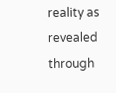reality as revealed through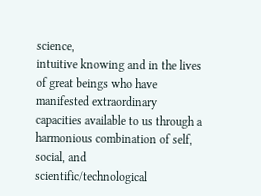science,
intuitive knowing and in the lives of great beings who have manifested extraordinary
capacities available to us through a harmonious combination of self, social, and
scientific/technological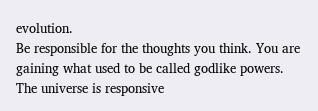evolution.
Be responsible for the thoughts you think. You are gaining what used to be called godlike powers.
The universe is responsive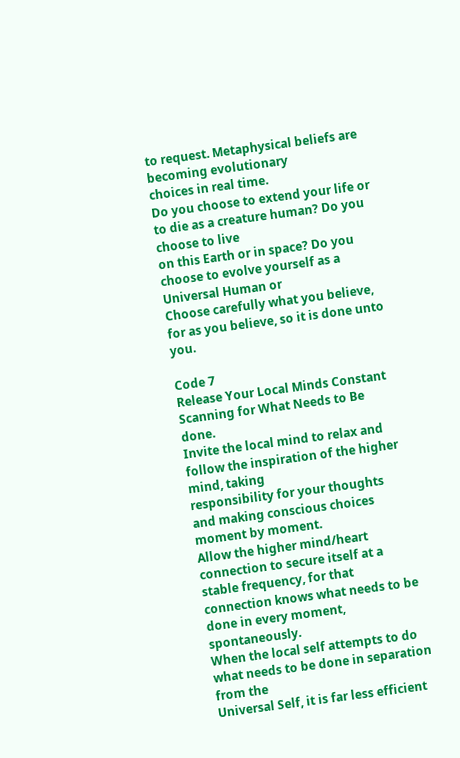to request. Metaphysical beliefs are becoming evolutionary
choices in real time.
Do you choose to extend your life or to die as a creature human? Do you choose to live
on this Earth or in space? Do you choose to evolve yourself as a Universal Human or
Choose carefully what you believe, for as you believe, so it is done unto you.

Code 7
Release Your Local Minds Constant Scanning for What Needs to Be done.
Invite the local mind to relax and follow the inspiration of the higher mind, taking
responsibility for your thoughts and making conscious choices moment by moment.
Allow the higher mind/heart connection to secure itself at a stable frequency, for that
connection knows what needs to be done in every moment, spontaneously.
When the local self attempts to do what needs to be done in separation from the
Universal Self, it is far less efficient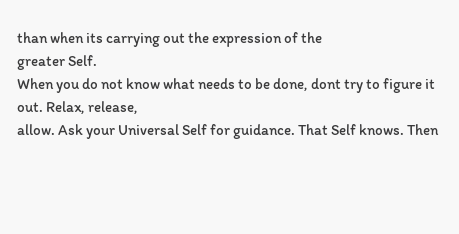than when its carrying out the expression of the
greater Self.
When you do not know what needs to be done, dont try to figure it out. Relax, release,
allow. Ask your Universal Self for guidance. That Self knows. Then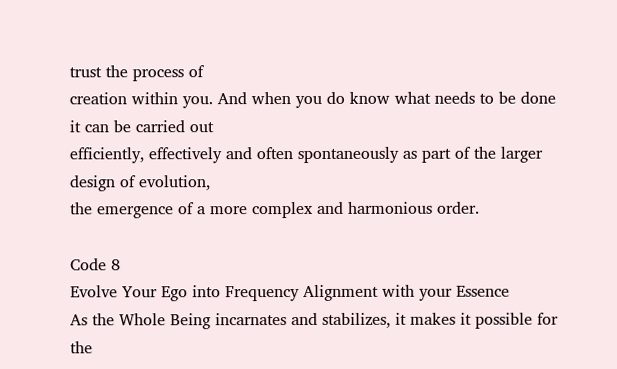trust the process of
creation within you. And when you do know what needs to be done it can be carried out
efficiently, effectively and often spontaneously as part of the larger design of evolution,
the emergence of a more complex and harmonious order.

Code 8
Evolve Your Ego into Frequency Alignment with your Essence
As the Whole Being incarnates and stabilizes, it makes it possible for the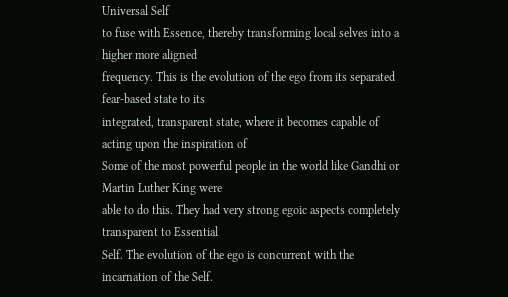Universal Self
to fuse with Essence, thereby transforming local selves into a higher more aligned
frequency. This is the evolution of the ego from its separated fear-based state to its
integrated, transparent state, where it becomes capable of acting upon the inspiration of
Some of the most powerful people in the world like Gandhi or Martin Luther King were
able to do this. They had very strong egoic aspects completely transparent to Essential
Self. The evolution of the ego is concurrent with the incarnation of the Self.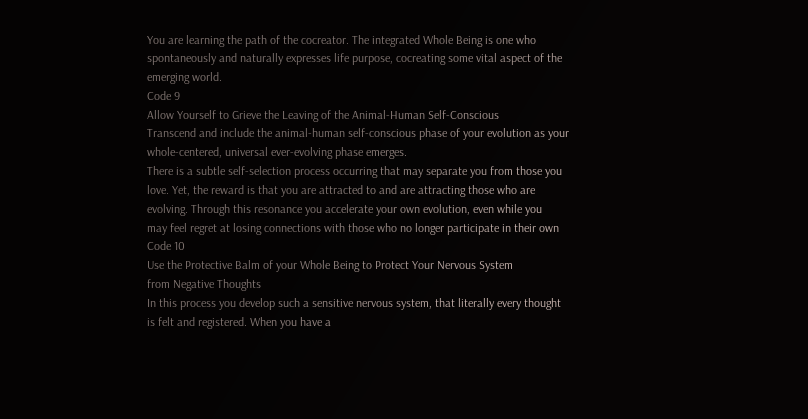You are learning the path of the cocreator. The integrated Whole Being is one who
spontaneously and naturally expresses life purpose, cocreating some vital aspect of the
emerging world.
Code 9
Allow Yourself to Grieve the Leaving of the Animal-Human Self-Conscious
Transcend and include the animal-human self-conscious phase of your evolution as your
whole-centered, universal ever-evolving phase emerges.
There is a subtle self-selection process occurring that may separate you from those you
love. Yet, the reward is that you are attracted to and are attracting those who are
evolving. Through this resonance you accelerate your own evolution, even while you
may feel regret at losing connections with those who no longer participate in their own
Code 10
Use the Protective Balm of your Whole Being to Protect Your Nervous System
from Negative Thoughts
In this process you develop such a sensitive nervous system, that literally every thought
is felt and registered. When you have a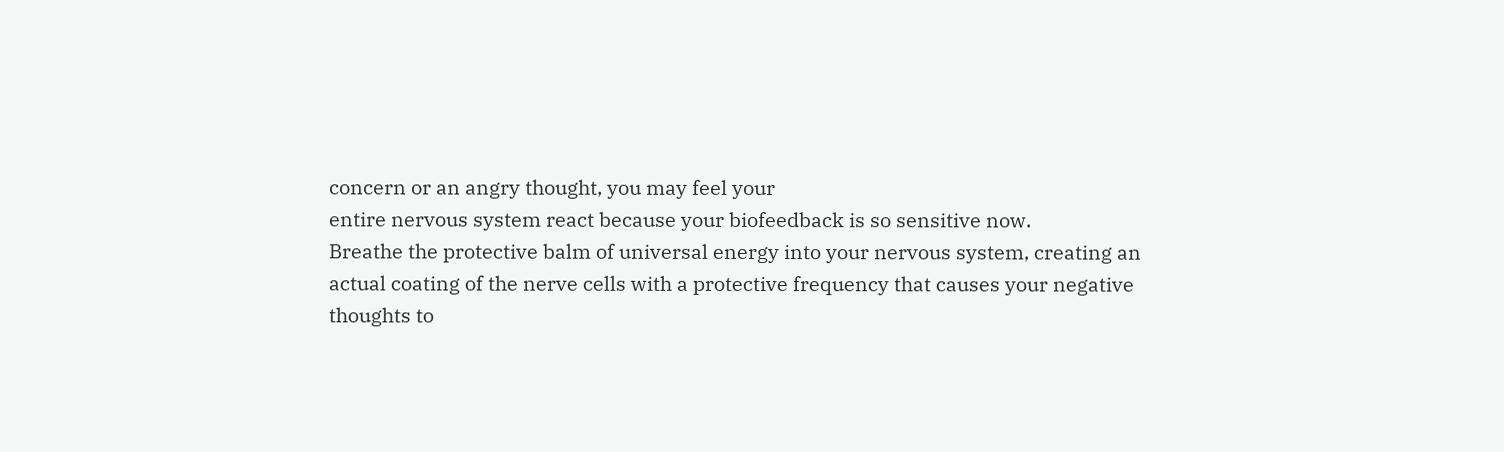concern or an angry thought, you may feel your
entire nervous system react because your biofeedback is so sensitive now.
Breathe the protective balm of universal energy into your nervous system, creating an
actual coating of the nerve cells with a protective frequency that causes your negative
thoughts to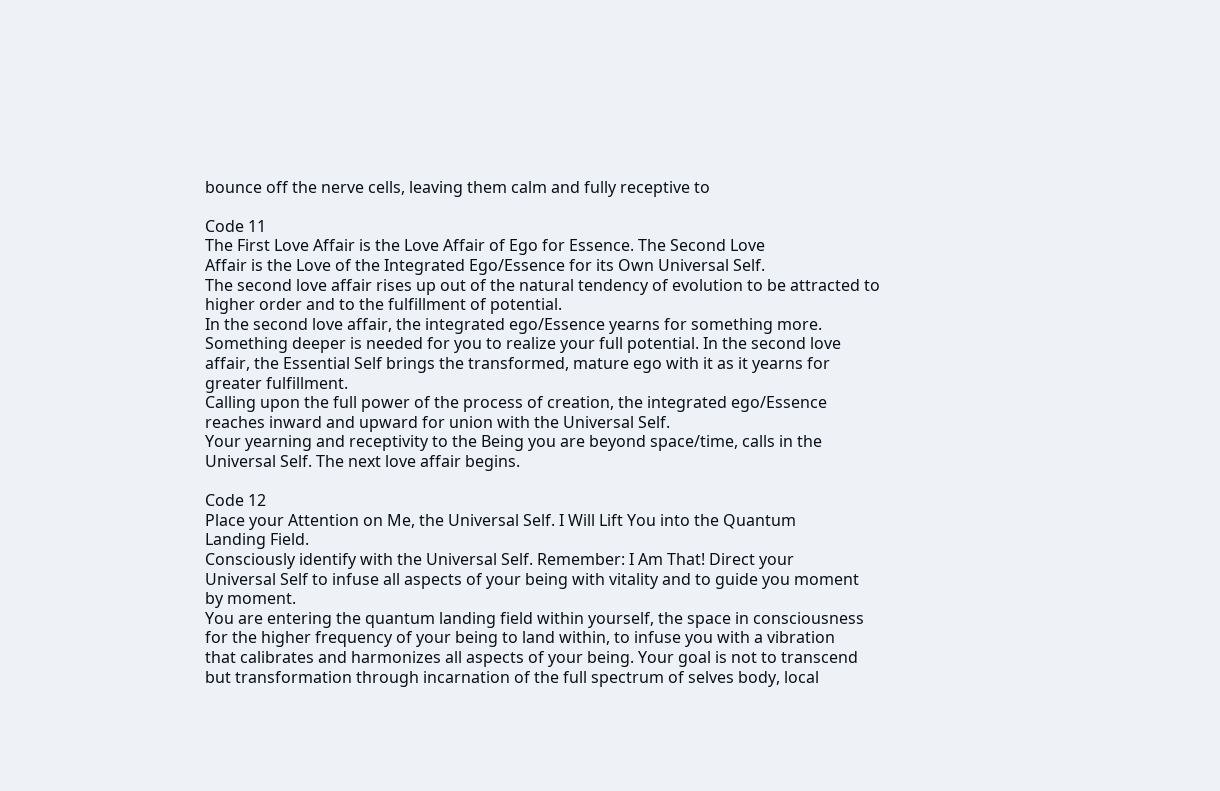bounce off the nerve cells, leaving them calm and fully receptive to

Code 11
The First Love Affair is the Love Affair of Ego for Essence. The Second Love
Affair is the Love of the Integrated Ego/Essence for its Own Universal Self.
The second love affair rises up out of the natural tendency of evolution to be attracted to
higher order and to the fulfillment of potential.
In the second love affair, the integrated ego/Essence yearns for something more.
Something deeper is needed for you to realize your full potential. In the second love
affair, the Essential Self brings the transformed, mature ego with it as it yearns for
greater fulfillment.
Calling upon the full power of the process of creation, the integrated ego/Essence
reaches inward and upward for union with the Universal Self.
Your yearning and receptivity to the Being you are beyond space/time, calls in the
Universal Self. The next love affair begins.

Code 12
Place your Attention on Me, the Universal Self. I Will Lift You into the Quantum
Landing Field.
Consciously identify with the Universal Self. Remember: I Am That! Direct your
Universal Self to infuse all aspects of your being with vitality and to guide you moment
by moment.
You are entering the quantum landing field within yourself, the space in consciousness
for the higher frequency of your being to land within, to infuse you with a vibration
that calibrates and harmonizes all aspects of your being. Your goal is not to transcend
but transformation through incarnation of the full spectrum of selves body, local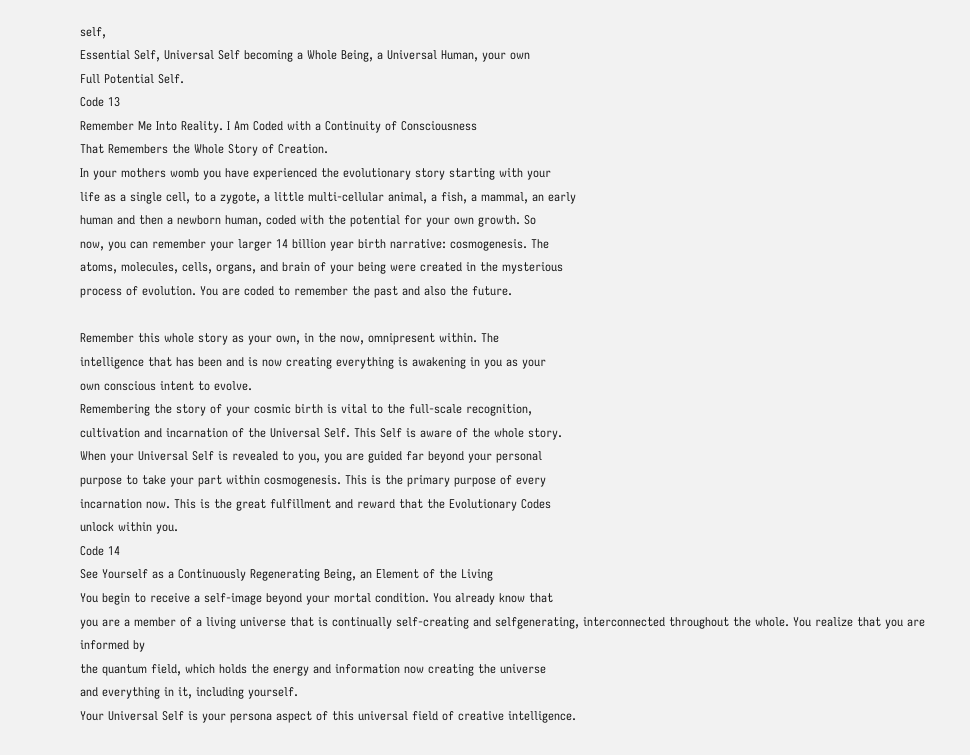self,
Essential Self, Universal Self becoming a Whole Being, a Universal Human, your own
Full Potential Self.
Code 13
Remember Me Into Reality. I Am Coded with a Continuity of Consciousness
That Remembers the Whole Story of Creation.
In your mothers womb you have experienced the evolutionary story starting with your
life as a single cell, to a zygote, a little multi-cellular animal, a fish, a mammal, an early
human and then a newborn human, coded with the potential for your own growth. So
now, you can remember your larger 14 billion year birth narrative: cosmogenesis. The
atoms, molecules, cells, organs, and brain of your being were created in the mysterious
process of evolution. You are coded to remember the past and also the future.

Remember this whole story as your own, in the now, omnipresent within. The
intelligence that has been and is now creating everything is awakening in you as your
own conscious intent to evolve.
Remembering the story of your cosmic birth is vital to the full-scale recognition,
cultivation and incarnation of the Universal Self. This Self is aware of the whole story.
When your Universal Self is revealed to you, you are guided far beyond your personal
purpose to take your part within cosmogenesis. This is the primary purpose of every
incarnation now. This is the great fulfillment and reward that the Evolutionary Codes
unlock within you.
Code 14
See Yourself as a Continuously Regenerating Being, an Element of the Living
You begin to receive a self-image beyond your mortal condition. You already know that
you are a member of a living universe that is continually self-creating and selfgenerating, interconnected throughout the whole. You realize that you are informed by
the quantum field, which holds the energy and information now creating the universe
and everything in it, including yourself.
Your Universal Self is your persona aspect of this universal field of creative intelligence.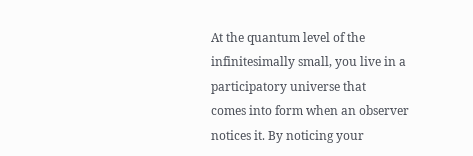At the quantum level of the infinitesimally small, you live in a participatory universe that
comes into form when an observer notices it. By noticing your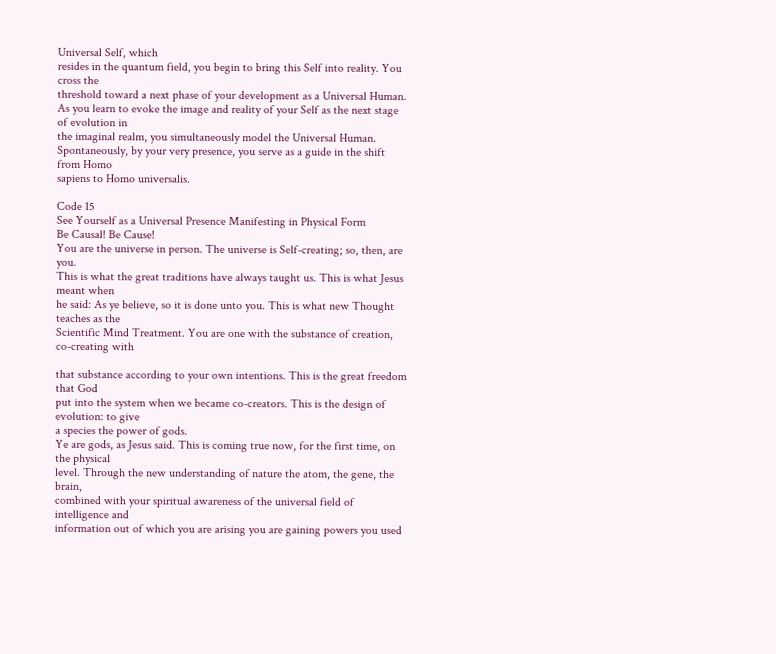Universal Self, which
resides in the quantum field, you begin to bring this Self into reality. You cross the
threshold toward a next phase of your development as a Universal Human.
As you learn to evoke the image and reality of your Self as the next stage of evolution in
the imaginal realm, you simultaneously model the Universal Human.
Spontaneously, by your very presence, you serve as a guide in the shift from Homo
sapiens to Homo universalis.

Code 15
See Yourself as a Universal Presence Manifesting in Physical Form
Be Causal! Be Cause!
You are the universe in person. The universe is Self-creating; so, then, are you.
This is what the great traditions have always taught us. This is what Jesus meant when
he said: As ye believe, so it is done unto you. This is what new Thought teaches as the
Scientific Mind Treatment. You are one with the substance of creation, co-creating with

that substance according to your own intentions. This is the great freedom that God
put into the system when we became co-creators. This is the design of evolution: to give
a species the power of gods.
Ye are gods, as Jesus said. This is coming true now, for the first time, on the physical
level. Through the new understanding of nature the atom, the gene, the brain,
combined with your spiritual awareness of the universal field of intelligence and
information out of which you are arising you are gaining powers you used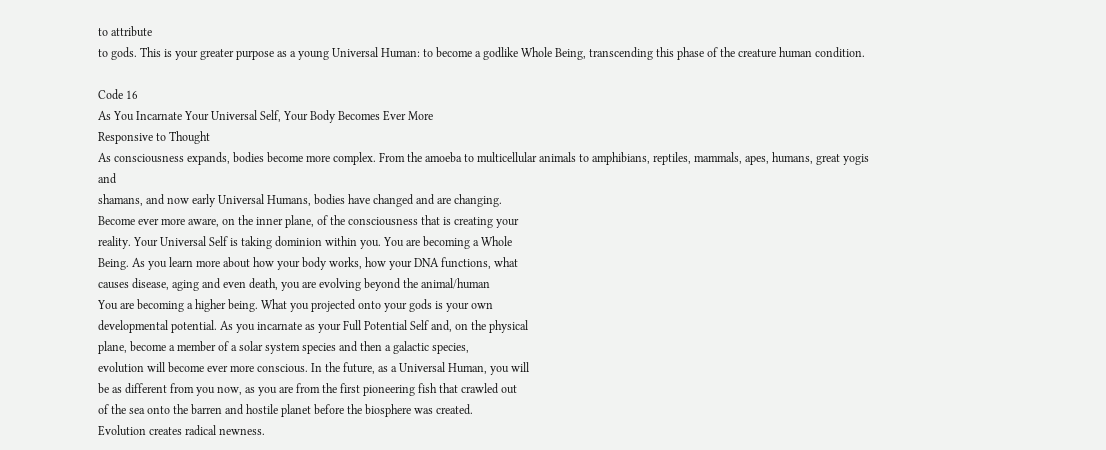to attribute
to gods. This is your greater purpose as a young Universal Human: to become a godlike Whole Being, transcending this phase of the creature human condition.

Code 16
As You Incarnate Your Universal Self, Your Body Becomes Ever More
Responsive to Thought
As consciousness expands, bodies become more complex. From the amoeba to multicellular animals to amphibians, reptiles, mammals, apes, humans, great yogis and
shamans, and now early Universal Humans, bodies have changed and are changing.
Become ever more aware, on the inner plane, of the consciousness that is creating your
reality. Your Universal Self is taking dominion within you. You are becoming a Whole
Being. As you learn more about how your body works, how your DNA functions, what
causes disease, aging and even death, you are evolving beyond the animal/human
You are becoming a higher being. What you projected onto your gods is your own
developmental potential. As you incarnate as your Full Potential Self and, on the physical
plane, become a member of a solar system species and then a galactic species,
evolution will become ever more conscious. In the future, as a Universal Human, you will
be as different from you now, as you are from the first pioneering fish that crawled out
of the sea onto the barren and hostile planet before the biosphere was created.
Evolution creates radical newness.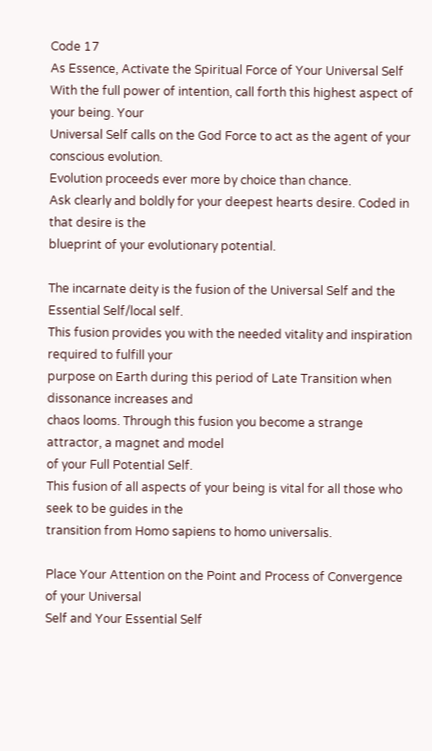Code 17
As Essence, Activate the Spiritual Force of Your Universal Self
With the full power of intention, call forth this highest aspect of your being. Your
Universal Self calls on the God Force to act as the agent of your conscious evolution.
Evolution proceeds ever more by choice than chance.
Ask clearly and boldly for your deepest hearts desire. Coded in that desire is the
blueprint of your evolutionary potential.

The incarnate deity is the fusion of the Universal Self and the Essential Self/local self.
This fusion provides you with the needed vitality and inspiration required to fulfill your
purpose on Earth during this period of Late Transition when dissonance increases and
chaos looms. Through this fusion you become a strange attractor, a magnet and model
of your Full Potential Self.
This fusion of all aspects of your being is vital for all those who seek to be guides in the
transition from Homo sapiens to homo universalis.

Place Your Attention on the Point and Process of Convergence of your Universal
Self and Your Essential Self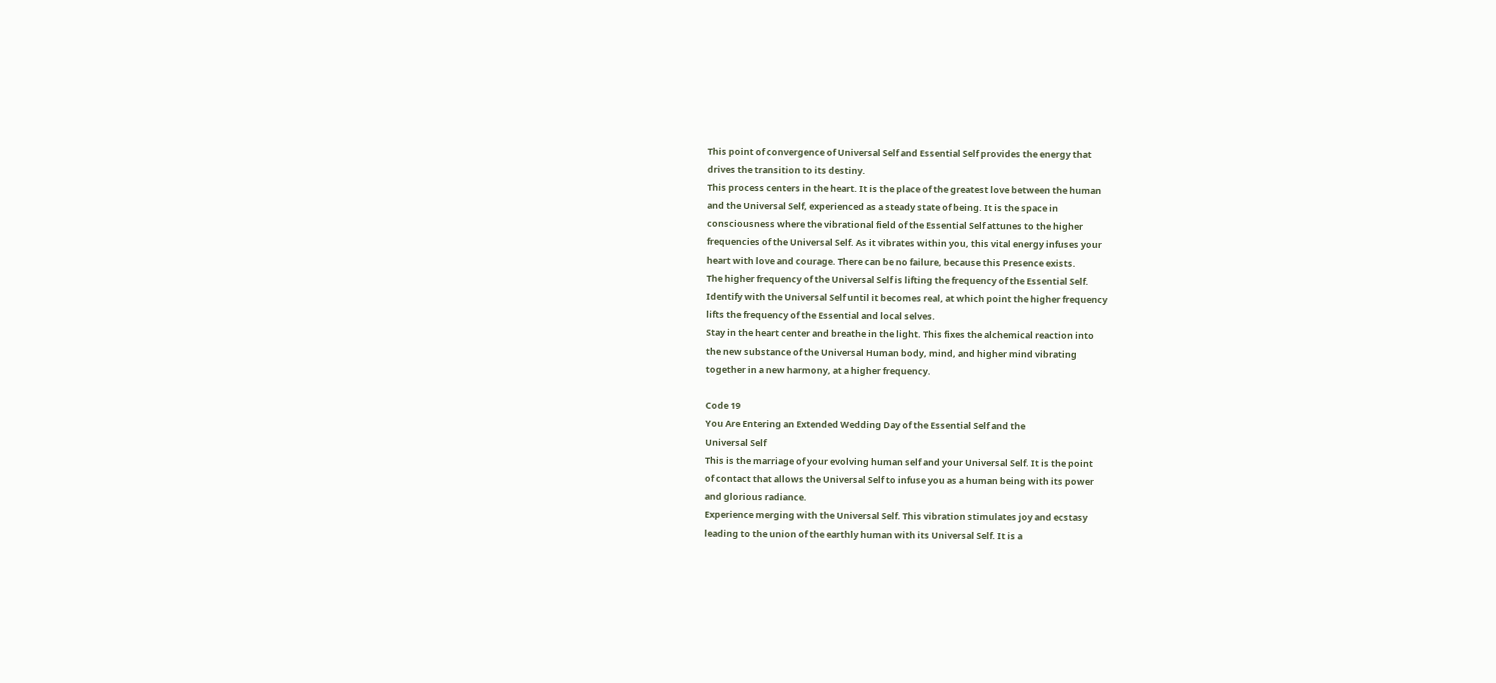This point of convergence of Universal Self and Essential Self provides the energy that
drives the transition to its destiny.
This process centers in the heart. It is the place of the greatest love between the human
and the Universal Self, experienced as a steady state of being. It is the space in
consciousness where the vibrational field of the Essential Self attunes to the higher
frequencies of the Universal Self. As it vibrates within you, this vital energy infuses your
heart with love and courage. There can be no failure, because this Presence exists.
The higher frequency of the Universal Self is lifting the frequency of the Essential Self.
Identify with the Universal Self until it becomes real, at which point the higher frequency
lifts the frequency of the Essential and local selves.
Stay in the heart center and breathe in the light. This fixes the alchemical reaction into
the new substance of the Universal Human body, mind, and higher mind vibrating
together in a new harmony, at a higher frequency.

Code 19
You Are Entering an Extended Wedding Day of the Essential Self and the
Universal Self
This is the marriage of your evolving human self and your Universal Self. It is the point
of contact that allows the Universal Self to infuse you as a human being with its power
and glorious radiance.
Experience merging with the Universal Self. This vibration stimulates joy and ecstasy
leading to the union of the earthly human with its Universal Self. It is a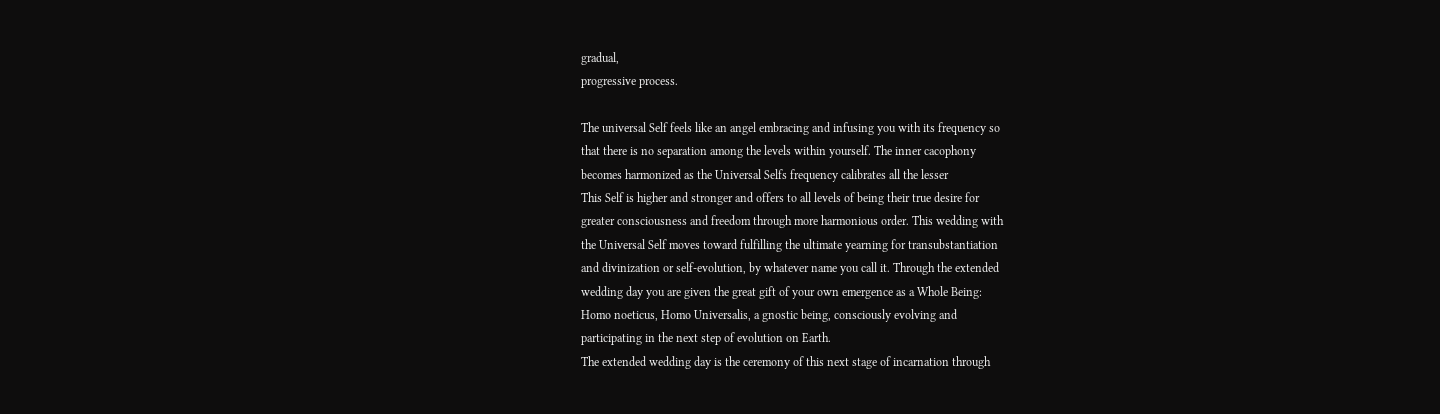gradual,
progressive process.

The universal Self feels like an angel embracing and infusing you with its frequency so
that there is no separation among the levels within yourself. The inner cacophony
becomes harmonized as the Universal Selfs frequency calibrates all the lesser
This Self is higher and stronger and offers to all levels of being their true desire for
greater consciousness and freedom through more harmonious order. This wedding with
the Universal Self moves toward fulfilling the ultimate yearning for transubstantiation
and divinization or self-evolution, by whatever name you call it. Through the extended
wedding day you are given the great gift of your own emergence as a Whole Being:
Homo noeticus, Homo Universalis, a gnostic being, consciously evolving and
participating in the next step of evolution on Earth.
The extended wedding day is the ceremony of this next stage of incarnation through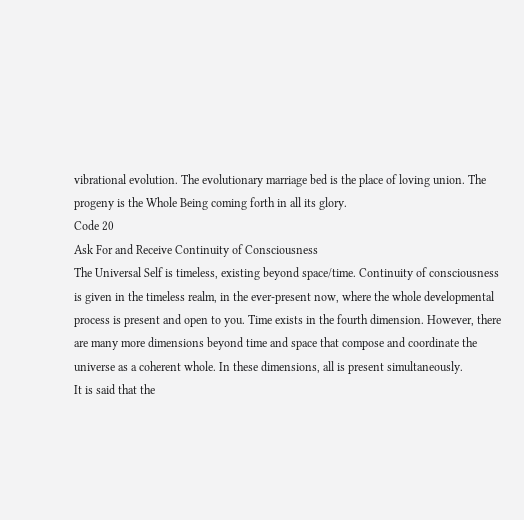vibrational evolution. The evolutionary marriage bed is the place of loving union. The
progeny is the Whole Being coming forth in all its glory.
Code 20
Ask For and Receive Continuity of Consciousness
The Universal Self is timeless, existing beyond space/time. Continuity of consciousness
is given in the timeless realm, in the ever-present now, where the whole developmental
process is present and open to you. Time exists in the fourth dimension. However, there
are many more dimensions beyond time and space that compose and coordinate the
universe as a coherent whole. In these dimensions, all is present simultaneously.
It is said that the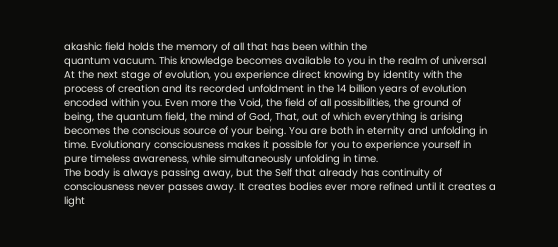akashic field holds the memory of all that has been within the
quantum vacuum. This knowledge becomes available to you in the realm of universal
At the next stage of evolution, you experience direct knowing by identity with the
process of creation and its recorded unfoldment in the 14 billion years of evolution
encoded within you. Even more the Void, the field of all possibilities, the ground of
being, the quantum field, the mind of God, That, out of which everything is arising
becomes the conscious source of your being. You are both in eternity and unfolding in
time. Evolutionary consciousness makes it possible for you to experience yourself in
pure timeless awareness, while simultaneously unfolding in time.
The body is always passing away, but the Self that already has continuity of
consciousness never passes away. It creates bodies ever more refined until it creates a
light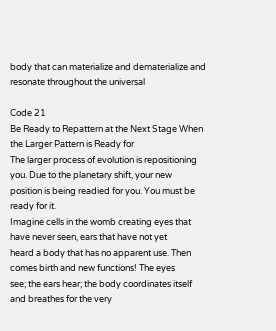body that can materialize and dematerialize and resonate throughout the universal

Code 21
Be Ready to Repattern at the Next Stage When the Larger Pattern is Ready for
The larger process of evolution is repositioning you. Due to the planetary shift, your new
position is being readied for you. You must be ready for it.
Imagine cells in the womb creating eyes that have never seen, ears that have not yet
heard a body that has no apparent use. Then comes birth and new functions! The eyes
see; the ears hear; the body coordinates itself and breathes for the very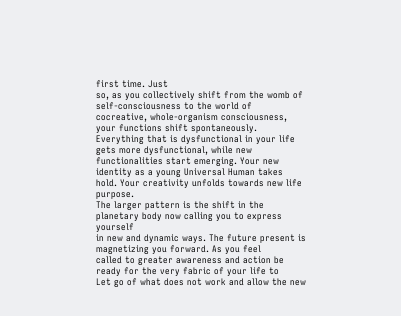first time. Just
so, as you collectively shift from the womb of self-consciousness to the world of
cocreative, whole-organism consciousness, your functions shift spontaneously.
Everything that is dysfunctional in your life gets more dysfunctional, while new
functionalities start emerging. Your new identity as a young Universal Human takes
hold. Your creativity unfolds towards new life purpose.
The larger pattern is the shift in the planetary body now calling you to express yourself
in new and dynamic ways. The future present is magnetizing you forward. As you feel
called to greater awareness and action be ready for the very fabric of your life to
Let go of what does not work and allow the new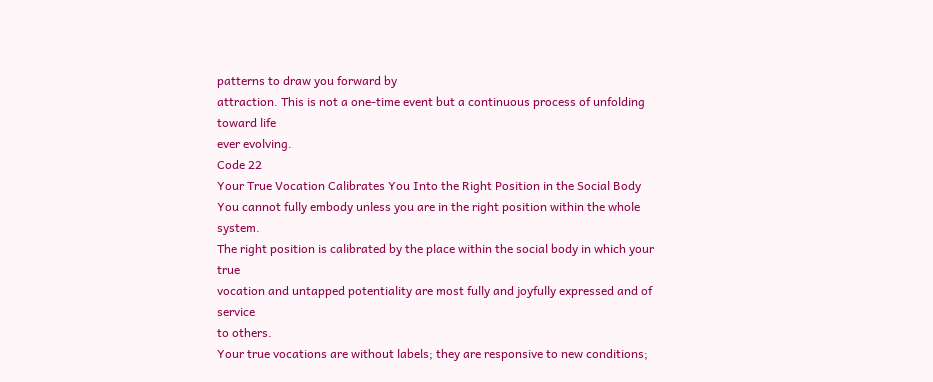patterns to draw you forward by
attraction. This is not a one-time event but a continuous process of unfolding toward life
ever evolving.
Code 22
Your True Vocation Calibrates You Into the Right Position in the Social Body
You cannot fully embody unless you are in the right position within the whole system.
The right position is calibrated by the place within the social body in which your true
vocation and untapped potentiality are most fully and joyfully expressed and of service
to others.
Your true vocations are without labels; they are responsive to new conditions;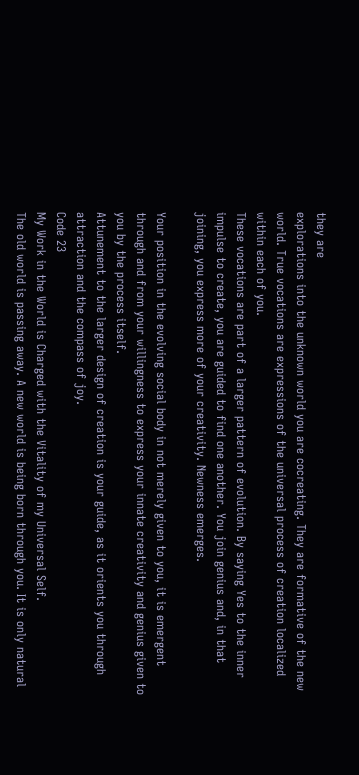they are
explorations into the unknown world you are cocreating. They are formative of the new
world. True vocations are expressions of the universal process of creation localized
within each of you.
These vocations are part of a larger pattern of evolution. By saying Yes to the inner
impulse to create, you are guided to find one another. You join genius and, in that
joining, you express more of your creativity. Newness emerges.

Your position in the evolving social body in not merely given to you, it is emergent
through and from your willingness to express your innate creativity and genius given to
you by the process itself.
Attunement to the larger design of creation is your guide, as it orients you through
attraction and the compass of joy.
Code 23
My Work in the World is Charged with the Vitality of my Universal Self.
The old world is passing away. A new world is being born through you. It is only natural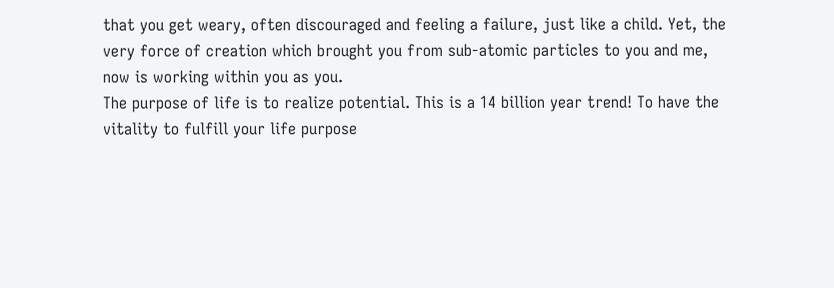that you get weary, often discouraged and feeling a failure, just like a child. Yet, the
very force of creation which brought you from sub-atomic particles to you and me,
now is working within you as you.
The purpose of life is to realize potential. This is a 14 billion year trend! To have the
vitality to fulfill your life purpose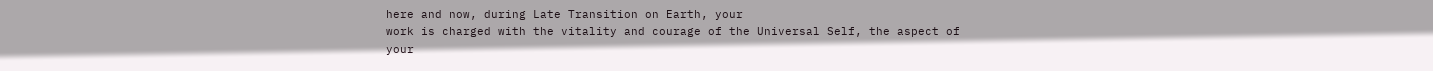here and now, during Late Transition on Earth, your
work is charged with the vitality and courage of the Universal Self, the aspect of your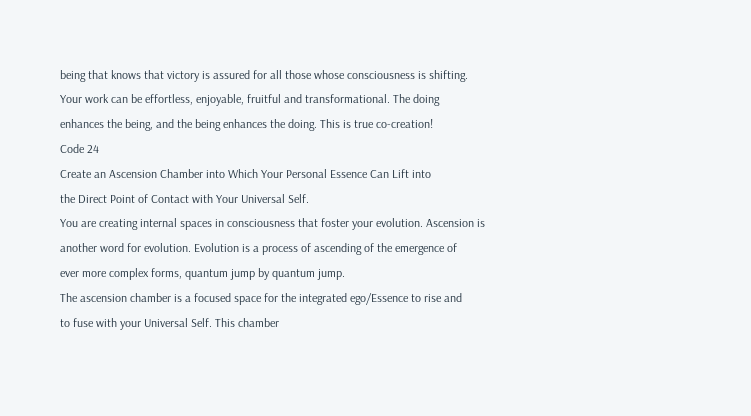being that knows that victory is assured for all those whose consciousness is shifting.
Your work can be effortless, enjoyable, fruitful and transformational. The doing
enhances the being, and the being enhances the doing. This is true co-creation!
Code 24
Create an Ascension Chamber into Which Your Personal Essence Can Lift into
the Direct Point of Contact with Your Universal Self.
You are creating internal spaces in consciousness that foster your evolution. Ascension is
another word for evolution. Evolution is a process of ascending of the emergence of
ever more complex forms, quantum jump by quantum jump.
The ascension chamber is a focused space for the integrated ego/Essence to rise and
to fuse with your Universal Self. This chamber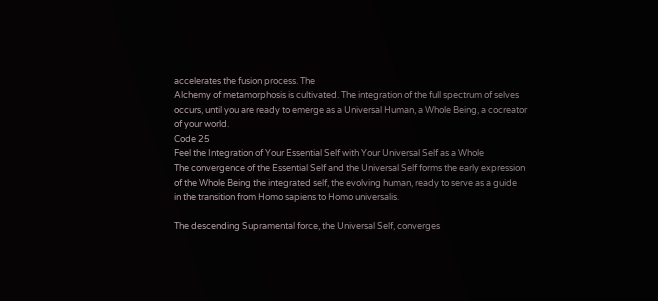accelerates the fusion process. The
Alchemy of metamorphosis is cultivated. The integration of the full spectrum of selves
occurs, until you are ready to emerge as a Universal Human, a Whole Being, a cocreator
of your world.
Code 25
Feel the Integration of Your Essential Self with Your Universal Self as a Whole
The convergence of the Essential Self and the Universal Self forms the early expression
of the Whole Being the integrated self, the evolving human, ready to serve as a guide
in the transition from Homo sapiens to Homo universalis.

The descending Supramental force, the Universal Self, converges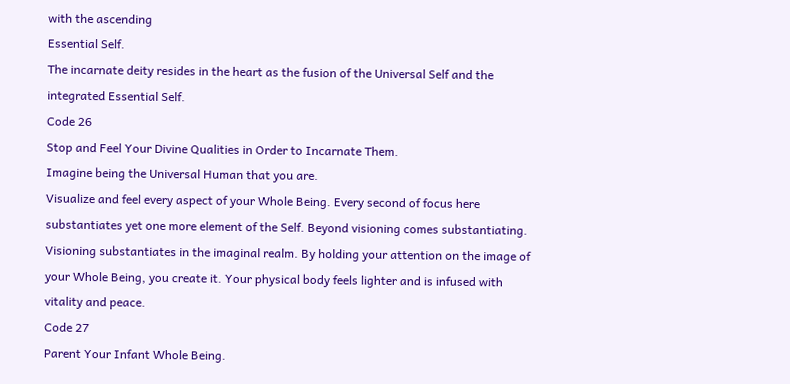with the ascending
Essential Self.
The incarnate deity resides in the heart as the fusion of the Universal Self and the
integrated Essential Self.
Code 26
Stop and Feel Your Divine Qualities in Order to Incarnate Them.
Imagine being the Universal Human that you are.
Visualize and feel every aspect of your Whole Being. Every second of focus here
substantiates yet one more element of the Self. Beyond visioning comes substantiating.
Visioning substantiates in the imaginal realm. By holding your attention on the image of
your Whole Being, you create it. Your physical body feels lighter and is infused with
vitality and peace.
Code 27
Parent Your Infant Whole Being.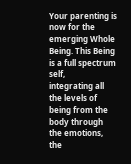Your parenting is now for the emerging Whole Being. This Being is a full spectrum self,
integrating all the levels of being from the body through the emotions, the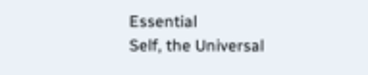Essential
Self, the Universal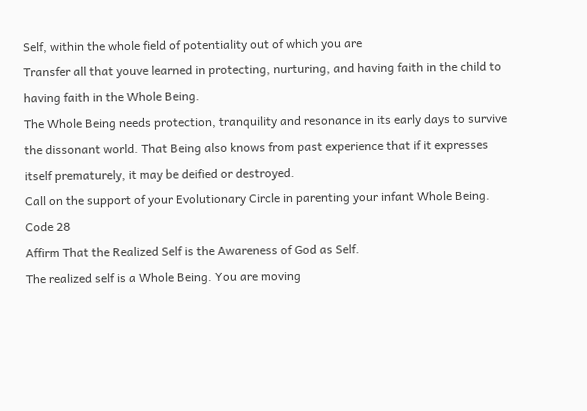Self, within the whole field of potentiality out of which you are
Transfer all that youve learned in protecting, nurturing, and having faith in the child to
having faith in the Whole Being.
The Whole Being needs protection, tranquility and resonance in its early days to survive
the dissonant world. That Being also knows from past experience that if it expresses
itself prematurely, it may be deified or destroyed.
Call on the support of your Evolutionary Circle in parenting your infant Whole Being.
Code 28
Affirm That the Realized Self is the Awareness of God as Self.
The realized self is a Whole Being. You are moving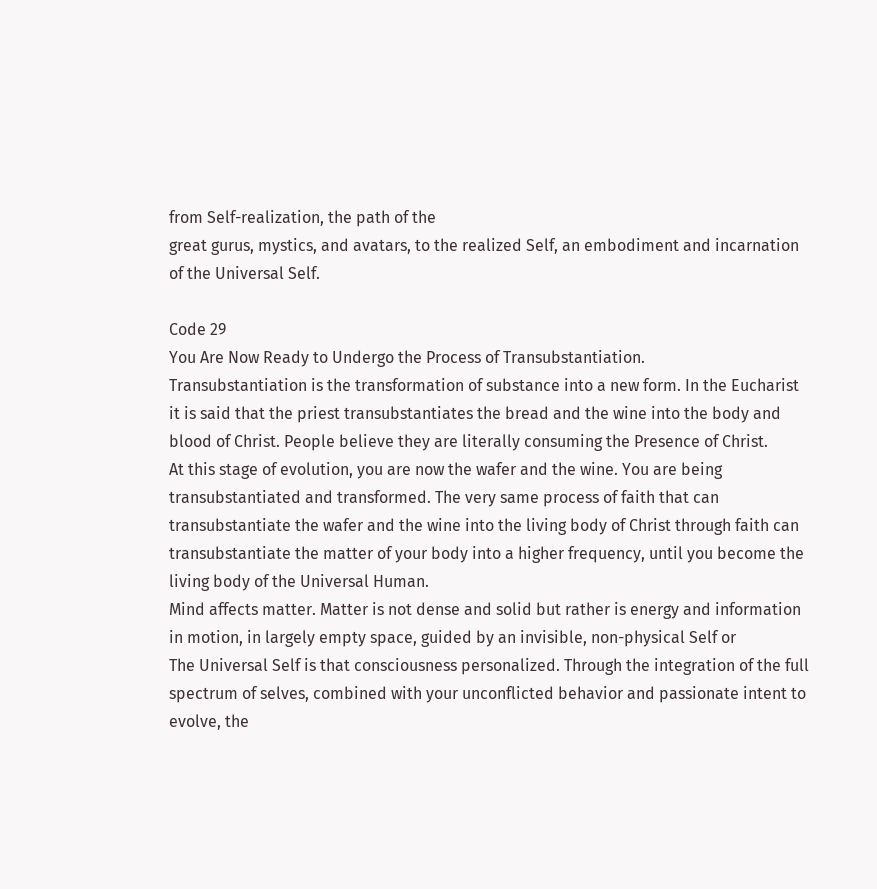from Self-realization, the path of the
great gurus, mystics, and avatars, to the realized Self, an embodiment and incarnation
of the Universal Self.

Code 29
You Are Now Ready to Undergo the Process of Transubstantiation.
Transubstantiation is the transformation of substance into a new form. In the Eucharist
it is said that the priest transubstantiates the bread and the wine into the body and
blood of Christ. People believe they are literally consuming the Presence of Christ.
At this stage of evolution, you are now the wafer and the wine. You are being
transubstantiated and transformed. The very same process of faith that can
transubstantiate the wafer and the wine into the living body of Christ through faith can
transubstantiate the matter of your body into a higher frequency, until you become the
living body of the Universal Human.
Mind affects matter. Matter is not dense and solid but rather is energy and information
in motion, in largely empty space, guided by an invisible, non-physical Self or
The Universal Self is that consciousness personalized. Through the integration of the full
spectrum of selves, combined with your unconflicted behavior and passionate intent to
evolve, the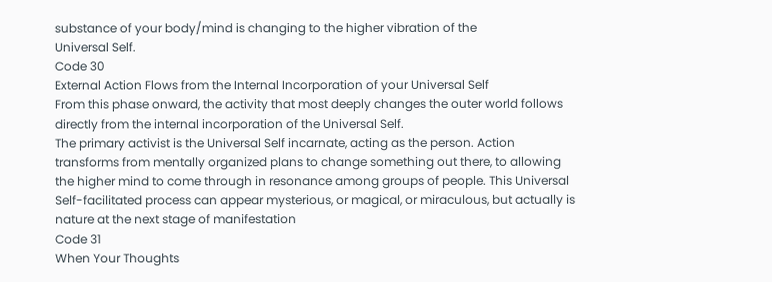substance of your body/mind is changing to the higher vibration of the
Universal Self.
Code 30
External Action Flows from the Internal Incorporation of your Universal Self
From this phase onward, the activity that most deeply changes the outer world follows
directly from the internal incorporation of the Universal Self.
The primary activist is the Universal Self incarnate, acting as the person. Action
transforms from mentally organized plans to change something out there, to allowing
the higher mind to come through in resonance among groups of people. This Universal
Self-facilitated process can appear mysterious, or magical, or miraculous, but actually is
nature at the next stage of manifestation
Code 31
When Your Thoughts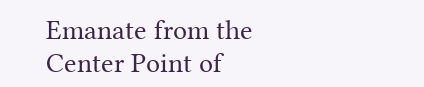Emanate from the Center Point of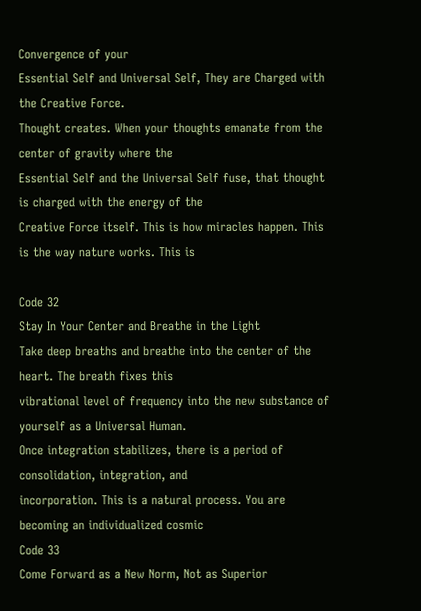Convergence of your
Essential Self and Universal Self, They are Charged with the Creative Force.
Thought creates. When your thoughts emanate from the center of gravity where the
Essential Self and the Universal Self fuse, that thought is charged with the energy of the
Creative Force itself. This is how miracles happen. This is the way nature works. This is

Code 32
Stay In Your Center and Breathe in the Light
Take deep breaths and breathe into the center of the heart. The breath fixes this
vibrational level of frequency into the new substance of yourself as a Universal Human.
Once integration stabilizes, there is a period of consolidation, integration, and
incorporation. This is a natural process. You are becoming an individualized cosmic
Code 33
Come Forward as a New Norm, Not as Superior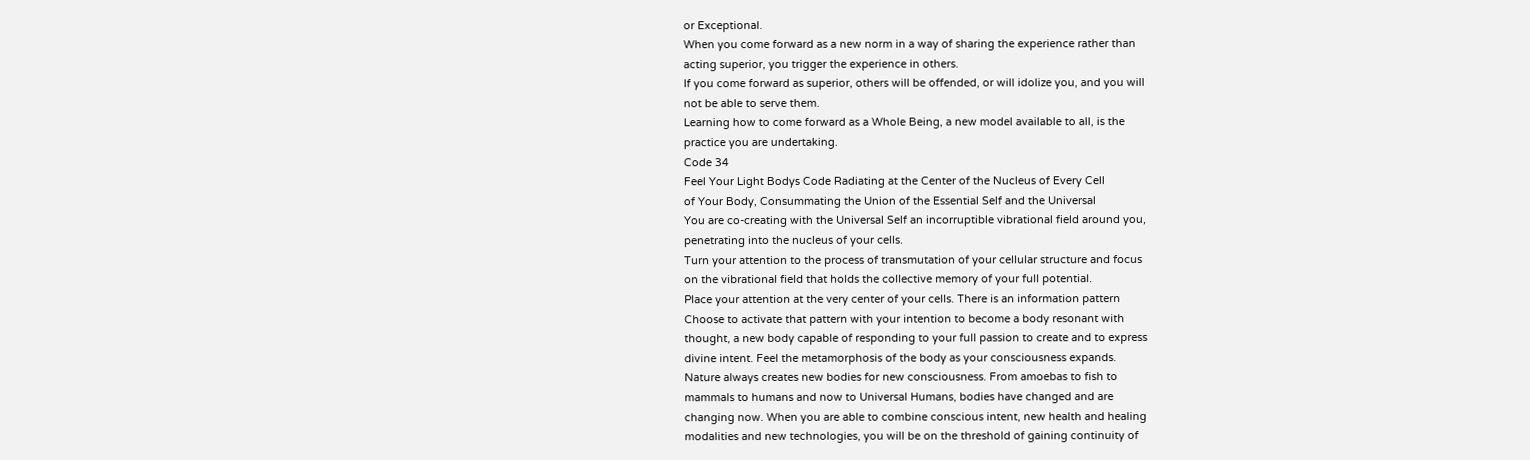or Exceptional.
When you come forward as a new norm in a way of sharing the experience rather than
acting superior, you trigger the experience in others.
If you come forward as superior, others will be offended, or will idolize you, and you will
not be able to serve them.
Learning how to come forward as a Whole Being, a new model available to all, is the
practice you are undertaking.
Code 34
Feel Your Light Bodys Code Radiating at the Center of the Nucleus of Every Cell
of Your Body, Consummating the Union of the Essential Self and the Universal
You are co-creating with the Universal Self an incorruptible vibrational field around you,
penetrating into the nucleus of your cells.
Turn your attention to the process of transmutation of your cellular structure and focus
on the vibrational field that holds the collective memory of your full potential.
Place your attention at the very center of your cells. There is an information pattern
Choose to activate that pattern with your intention to become a body resonant with
thought, a new body capable of responding to your full passion to create and to express
divine intent. Feel the metamorphosis of the body as your consciousness expands.
Nature always creates new bodies for new consciousness. From amoebas to fish to
mammals to humans and now to Universal Humans, bodies have changed and are
changing now. When you are able to combine conscious intent, new health and healing
modalities and new technologies, you will be on the threshold of gaining continuity of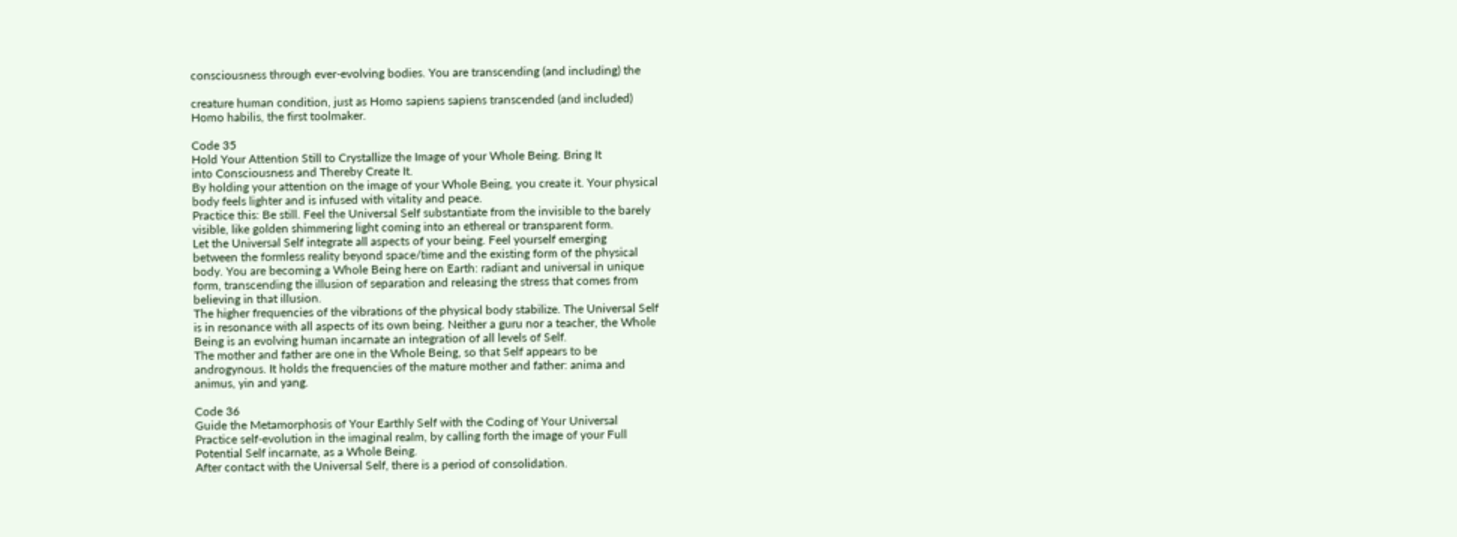consciousness through ever-evolving bodies. You are transcending (and including) the

creature human condition, just as Homo sapiens sapiens transcended (and included)
Homo habilis, the first toolmaker.

Code 35
Hold Your Attention Still to Crystallize the Image of your Whole Being. Bring It
into Consciousness and Thereby Create It.
By holding your attention on the image of your Whole Being, you create it. Your physical
body feels lighter and is infused with vitality and peace.
Practice this: Be still. Feel the Universal Self substantiate from the invisible to the barely
visible, like golden shimmering light coming into an ethereal or transparent form.
Let the Universal Self integrate all aspects of your being. Feel yourself emerging
between the formless reality beyond space/time and the existing form of the physical
body. You are becoming a Whole Being here on Earth: radiant and universal in unique
form, transcending the illusion of separation and releasing the stress that comes from
believing in that illusion.
The higher frequencies of the vibrations of the physical body stabilize. The Universal Self
is in resonance with all aspects of its own being. Neither a guru nor a teacher, the Whole
Being is an evolving human incarnate an integration of all levels of Self.
The mother and father are one in the Whole Being, so that Self appears to be
androgynous. It holds the frequencies of the mature mother and father: anima and
animus, yin and yang.

Code 36
Guide the Metamorphosis of Your Earthly Self with the Coding of Your Universal
Practice self-evolution in the imaginal realm, by calling forth the image of your Full
Potential Self incarnate, as a Whole Being.
After contact with the Universal Self, there is a period of consolidation.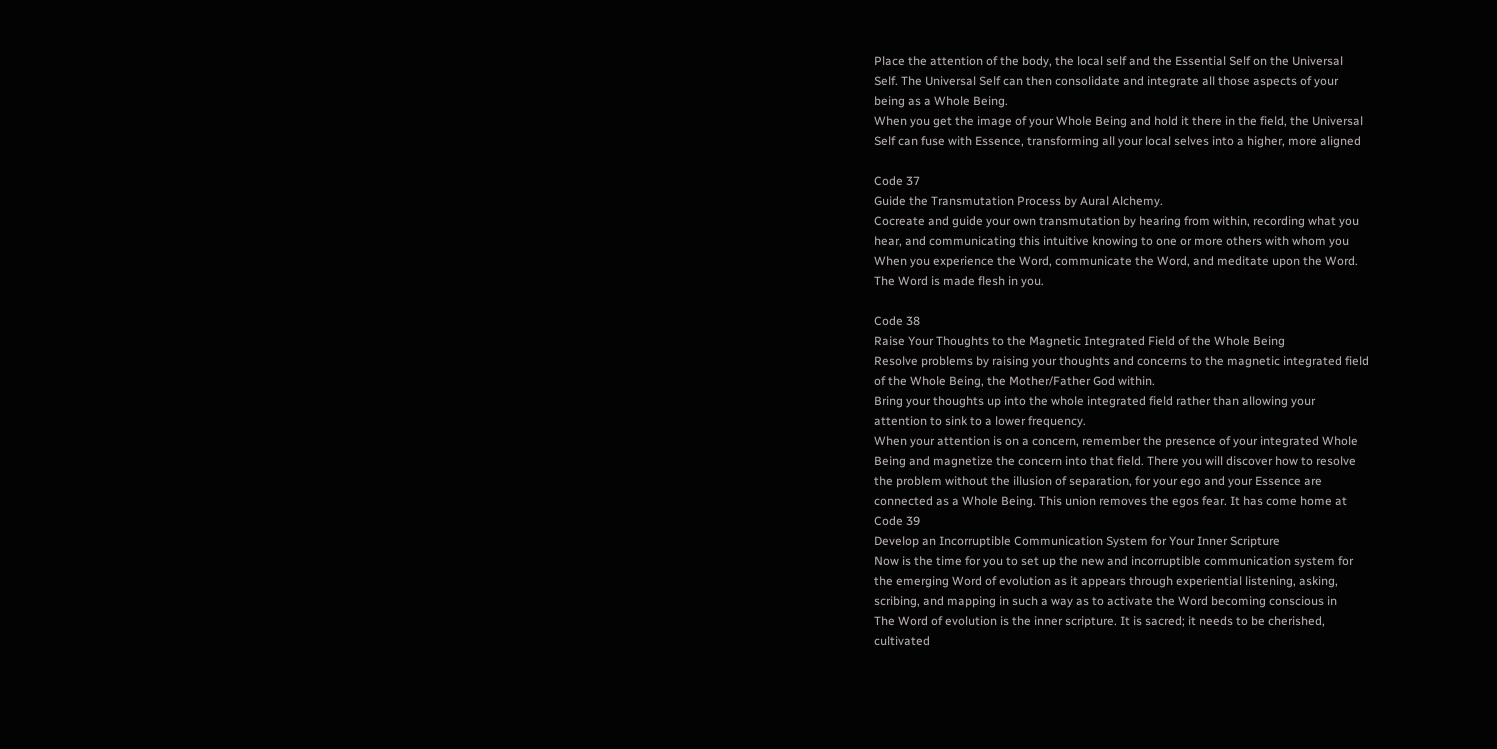Place the attention of the body, the local self and the Essential Self on the Universal
Self. The Universal Self can then consolidate and integrate all those aspects of your
being as a Whole Being.
When you get the image of your Whole Being and hold it there in the field, the Universal
Self can fuse with Essence, transforming all your local selves into a higher, more aligned

Code 37
Guide the Transmutation Process by Aural Alchemy.
Cocreate and guide your own transmutation by hearing from within, recording what you
hear, and communicating this intuitive knowing to one or more others with whom you
When you experience the Word, communicate the Word, and meditate upon the Word.
The Word is made flesh in you.

Code 38
Raise Your Thoughts to the Magnetic Integrated Field of the Whole Being
Resolve problems by raising your thoughts and concerns to the magnetic integrated field
of the Whole Being, the Mother/Father God within.
Bring your thoughts up into the whole integrated field rather than allowing your
attention to sink to a lower frequency.
When your attention is on a concern, remember the presence of your integrated Whole
Being and magnetize the concern into that field. There you will discover how to resolve
the problem without the illusion of separation, for your ego and your Essence are
connected as a Whole Being. This union removes the egos fear. It has come home at
Code 39
Develop an Incorruptible Communication System for Your Inner Scripture
Now is the time for you to set up the new and incorruptible communication system for
the emerging Word of evolution as it appears through experiential listening, asking,
scribing, and mapping in such a way as to activate the Word becoming conscious in
The Word of evolution is the inner scripture. It is sacred; it needs to be cherished,
cultivated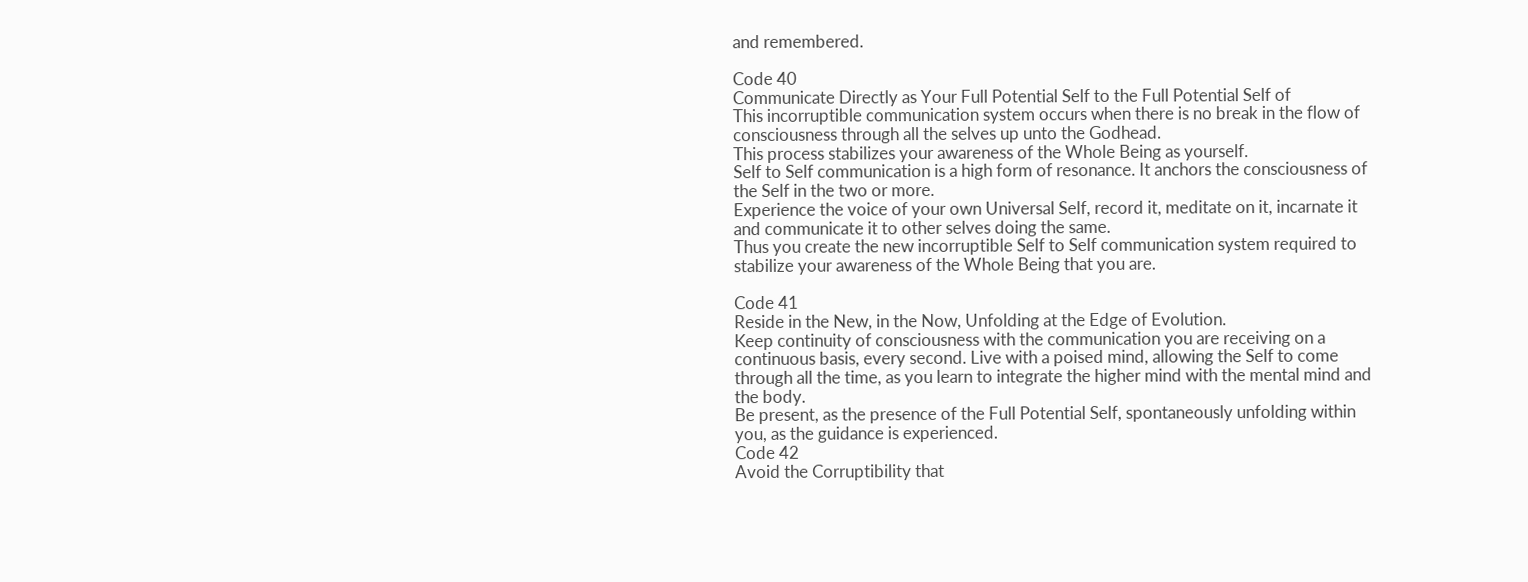and remembered.

Code 40
Communicate Directly as Your Full Potential Self to the Full Potential Self of
This incorruptible communication system occurs when there is no break in the flow of
consciousness through all the selves up unto the Godhead.
This process stabilizes your awareness of the Whole Being as yourself.
Self to Self communication is a high form of resonance. It anchors the consciousness of
the Self in the two or more.
Experience the voice of your own Universal Self, record it, meditate on it, incarnate it
and communicate it to other selves doing the same.
Thus you create the new incorruptible Self to Self communication system required to
stabilize your awareness of the Whole Being that you are.

Code 41
Reside in the New, in the Now, Unfolding at the Edge of Evolution.
Keep continuity of consciousness with the communication you are receiving on a
continuous basis, every second. Live with a poised mind, allowing the Self to come
through all the time, as you learn to integrate the higher mind with the mental mind and
the body.
Be present, as the presence of the Full Potential Self, spontaneously unfolding within
you, as the guidance is experienced.
Code 42
Avoid the Corruptibility that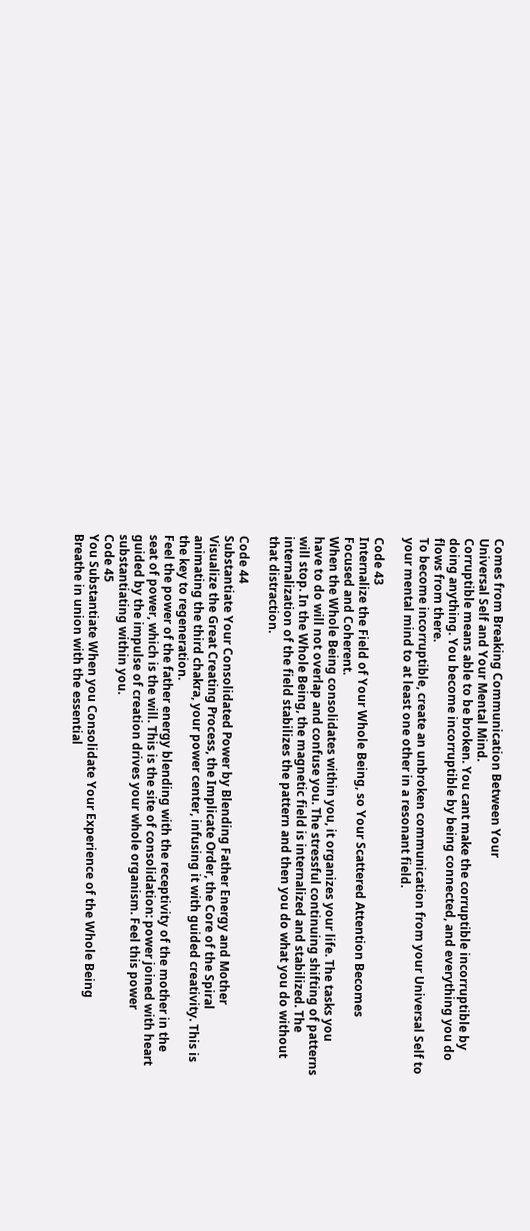Comes from Breaking Communication Between Your
Universal Self and Your Mental Mind.
Corruptible means able to be broken. You cant make the corruptible incorruptible by
doing anything. You become incorruptible by being connected, and everything you do
flows from there.
To become incorruptible, create an unbroken communication from your Universal Self to
your mental mind to at least one other in a resonant field.

Code 43
Internalize the Field of Your Whole Being, so Your Scattered Attention Becomes
Focused and Coherent.
When the Whole Being consolidates within you, it organizes your life. The tasks you
have to do will not overlap and confuse you. The stressful continuing shifting of patterns
will stop. In the Whole Being, the magnetic field is internalized and stabilized. The
internalization of the field stabilizes the pattern and then you do what you do without
that distraction.

Code 44
Substantiate Your Consolidated Power by Blending Father Energy and Mother
Visualize the Great Creating Process, the Implicate Order, the Core of the Spiral
animating the third chakra, your power center, infusing it with guided creativity. This is
the key to regeneration.
Feel the power of the father energy blending with the receptivity of the mother in the
seat of power, which is the will. This is the site of consolidation: power joined with heart
guided by the impulse of creation drives your whole organism. Feel this power
substantiating within you.
Code 45
You Substantiate When you Consolidate Your Experience of the Whole Being
Breathe in union with the essential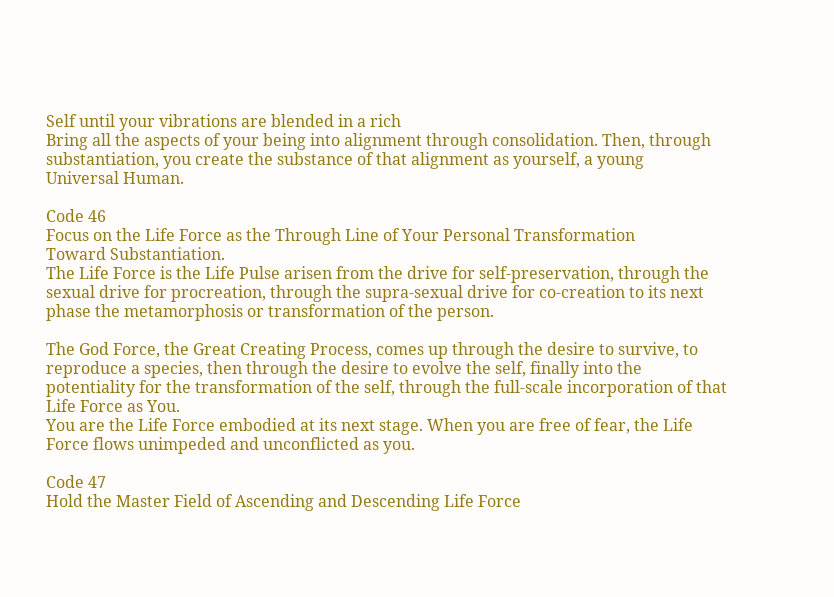Self until your vibrations are blended in a rich
Bring all the aspects of your being into alignment through consolidation. Then, through
substantiation, you create the substance of that alignment as yourself, a young
Universal Human.

Code 46
Focus on the Life Force as the Through Line of Your Personal Transformation
Toward Substantiation.
The Life Force is the Life Pulse arisen from the drive for self-preservation, through the
sexual drive for procreation, through the supra-sexual drive for co-creation to its next
phase the metamorphosis or transformation of the person.

The God Force, the Great Creating Process, comes up through the desire to survive, to
reproduce a species, then through the desire to evolve the self, finally into the
potentiality for the transformation of the self, through the full-scale incorporation of that
Life Force as You.
You are the Life Force embodied at its next stage. When you are free of fear, the Life
Force flows unimpeded and unconflicted as you.

Code 47
Hold the Master Field of Ascending and Descending Life Force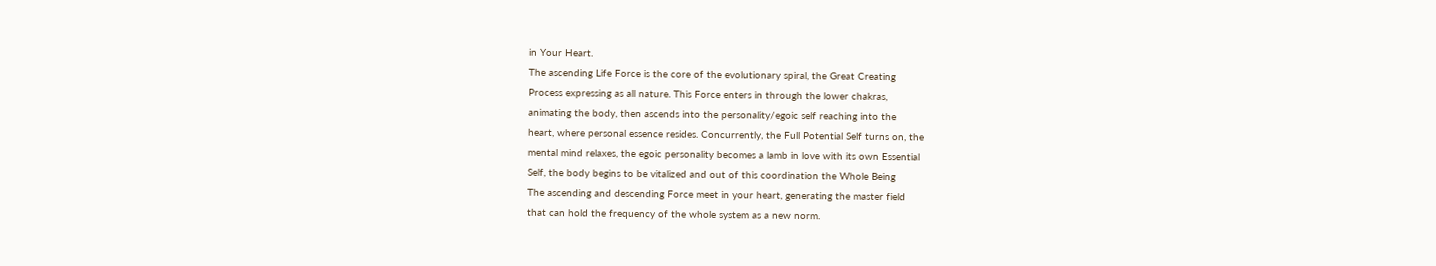in Your Heart.
The ascending Life Force is the core of the evolutionary spiral, the Great Creating
Process expressing as all nature. This Force enters in through the lower chakras,
animating the body, then ascends into the personality/egoic self reaching into the
heart, where personal essence resides. Concurrently, the Full Potential Self turns on, the
mental mind relaxes, the egoic personality becomes a lamb in love with its own Essential
Self, the body begins to be vitalized and out of this coordination the Whole Being
The ascending and descending Force meet in your heart, generating the master field
that can hold the frequency of the whole system as a new norm.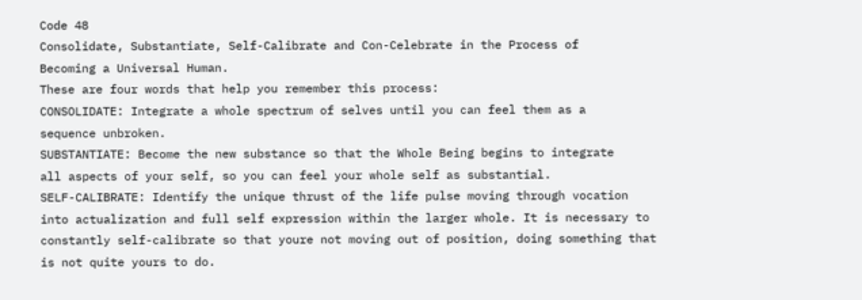Code 48
Consolidate, Substantiate, Self-Calibrate and Con-Celebrate in the Process of
Becoming a Universal Human.
These are four words that help you remember this process:
CONSOLIDATE: Integrate a whole spectrum of selves until you can feel them as a
sequence unbroken.
SUBSTANTIATE: Become the new substance so that the Whole Being begins to integrate
all aspects of your self, so you can feel your whole self as substantial.
SELF-CALIBRATE: Identify the unique thrust of the life pulse moving through vocation
into actualization and full self expression within the larger whole. It is necessary to
constantly self-calibrate so that youre not moving out of position, doing something that
is not quite yours to do.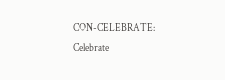CON-CELEBRATE: Celebrate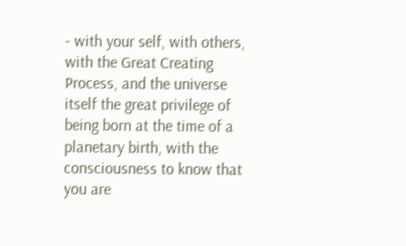- with your self, with others, with the Great Creating
Process, and the universe itself the great privilege of being born at the time of a
planetary birth, with the consciousness to know that you are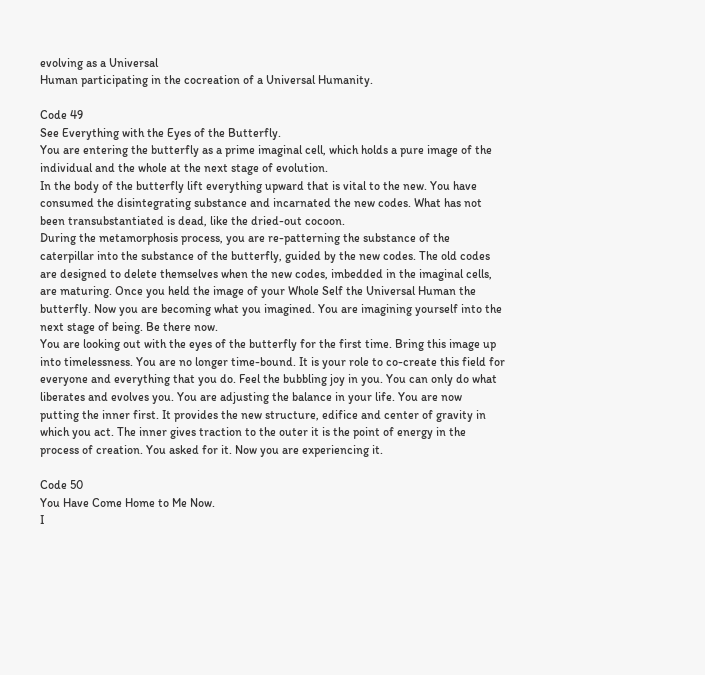evolving as a Universal
Human participating in the cocreation of a Universal Humanity.

Code 49
See Everything with the Eyes of the Butterfly.
You are entering the butterfly as a prime imaginal cell, which holds a pure image of the
individual and the whole at the next stage of evolution.
In the body of the butterfly lift everything upward that is vital to the new. You have
consumed the disintegrating substance and incarnated the new codes. What has not
been transubstantiated is dead, like the dried-out cocoon.
During the metamorphosis process, you are re-patterning the substance of the
caterpillar into the substance of the butterfly, guided by the new codes. The old codes
are designed to delete themselves when the new codes, imbedded in the imaginal cells,
are maturing. Once you held the image of your Whole Self the Universal Human the
butterfly. Now you are becoming what you imagined. You are imagining yourself into the
next stage of being. Be there now.
You are looking out with the eyes of the butterfly for the first time. Bring this image up
into timelessness. You are no longer time-bound. It is your role to co-create this field for
everyone and everything that you do. Feel the bubbling joy in you. You can only do what
liberates and evolves you. You are adjusting the balance in your life. You are now
putting the inner first. It provides the new structure, edifice and center of gravity in
which you act. The inner gives traction to the outer it is the point of energy in the
process of creation. You asked for it. Now you are experiencing it.

Code 50
You Have Come Home to Me Now.
I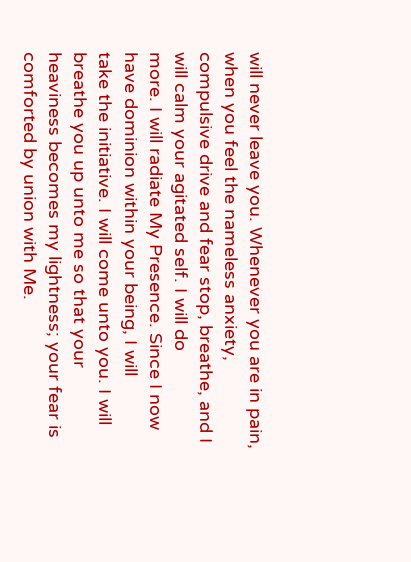will never leave you. Whenever you are in pain, when you feel the nameless anxiety,
compulsive drive and fear stop, breathe, and I will calm your agitated self. I will do
more. I will radiate My Presence. Since I now have dominion within your being, I will
take the initiative. I will come unto you. I will breathe you up unto me so that your
heaviness becomes my lightness; your fear is comforted by union with Me.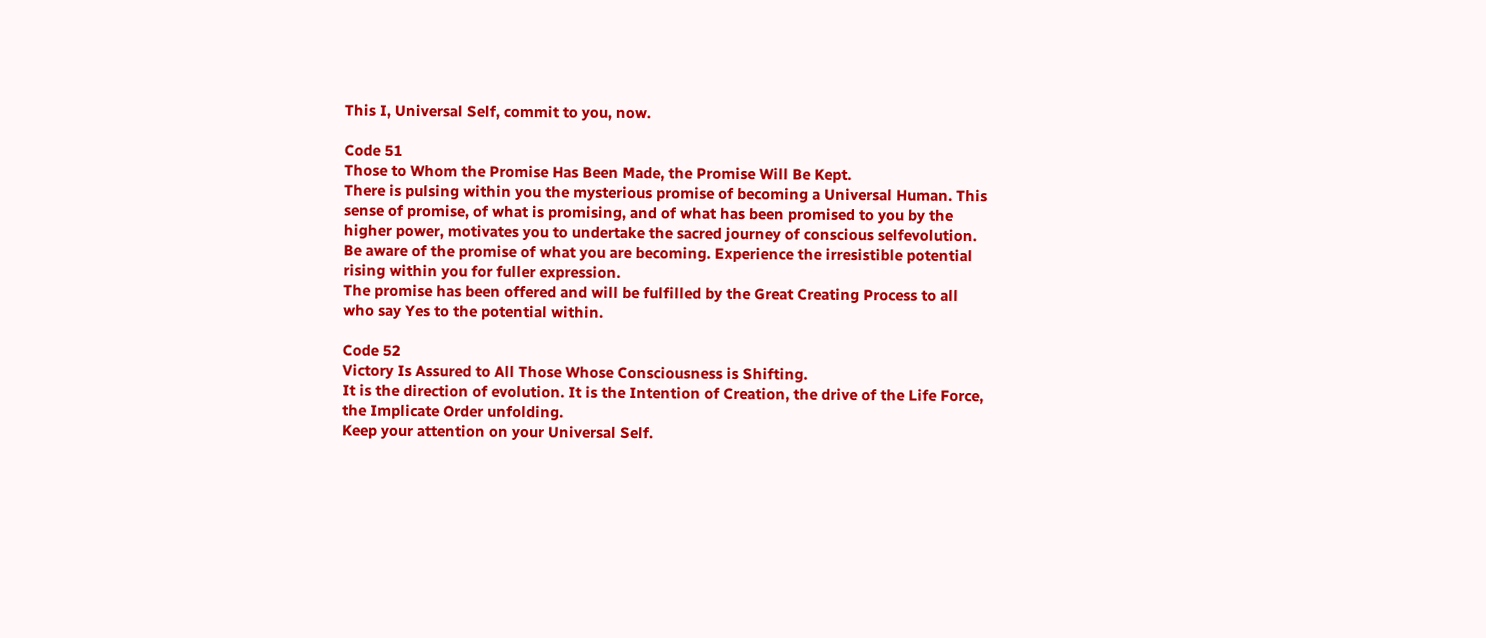This I, Universal Self, commit to you, now.

Code 51
Those to Whom the Promise Has Been Made, the Promise Will Be Kept.
There is pulsing within you the mysterious promise of becoming a Universal Human. This
sense of promise, of what is promising, and of what has been promised to you by the
higher power, motivates you to undertake the sacred journey of conscious selfevolution.
Be aware of the promise of what you are becoming. Experience the irresistible potential
rising within you for fuller expression.
The promise has been offered and will be fulfilled by the Great Creating Process to all
who say Yes to the potential within.

Code 52
Victory Is Assured to All Those Whose Consciousness is Shifting.
It is the direction of evolution. It is the Intention of Creation, the drive of the Life Force,
the Implicate Order unfolding.
Keep your attention on your Universal Self.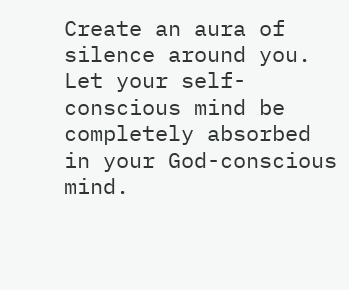Create an aura of silence around you.
Let your self-conscious mind be completely absorbed in your God-conscious mind.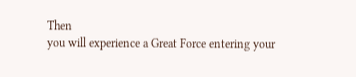Then
you will experience a Great Force entering your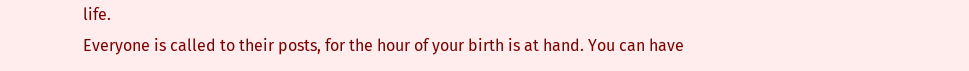life.
Everyone is called to their posts, for the hour of your birth is at hand. You can have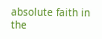absolute faith in the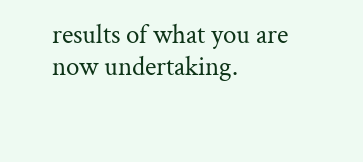results of what you are now undertaking.